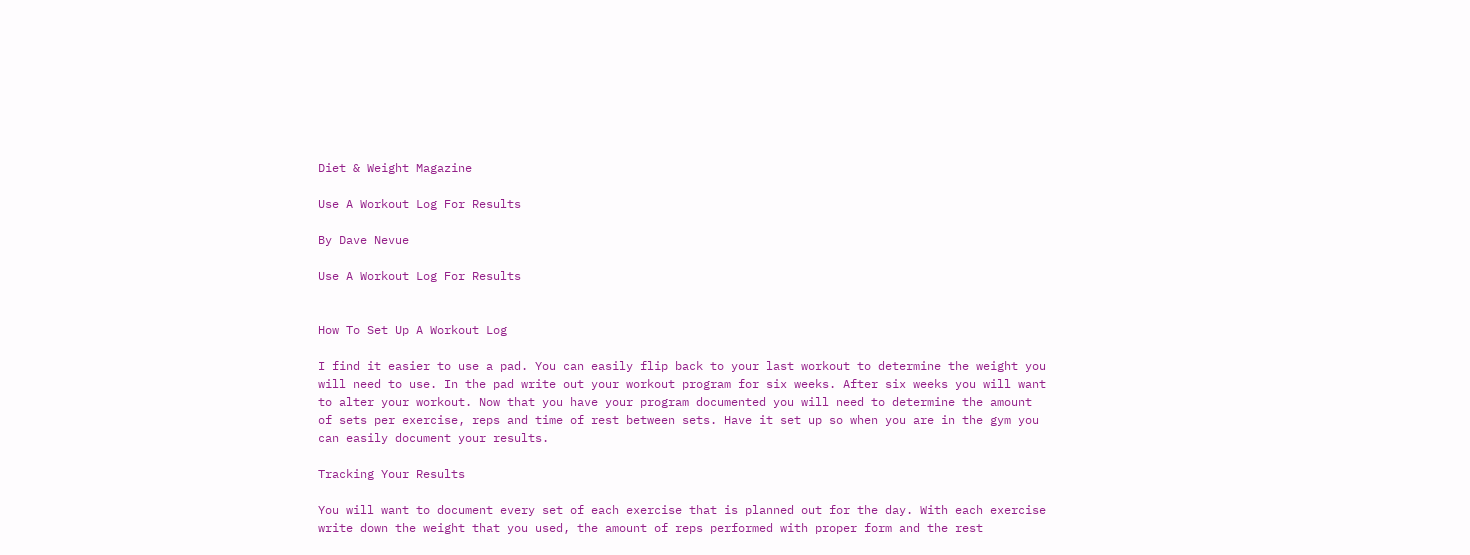Diet & Weight Magazine

Use A Workout Log For Results

By Dave Nevue

Use A Workout Log For Results


How To Set Up A Workout Log

I find it easier to use a pad. You can easily flip back to your last workout to determine the weight you will need to use. In the pad write out your workout program for six weeks. After six weeks you will want to alter your workout. Now that you have your program documented you will need to determine the amount of sets per exercise, reps and time of rest between sets. Have it set up so when you are in the gym you can easily document your results.

Tracking Your Results

You will want to document every set of each exercise that is planned out for the day. With each exercise write down the weight that you used, the amount of reps performed with proper form and the rest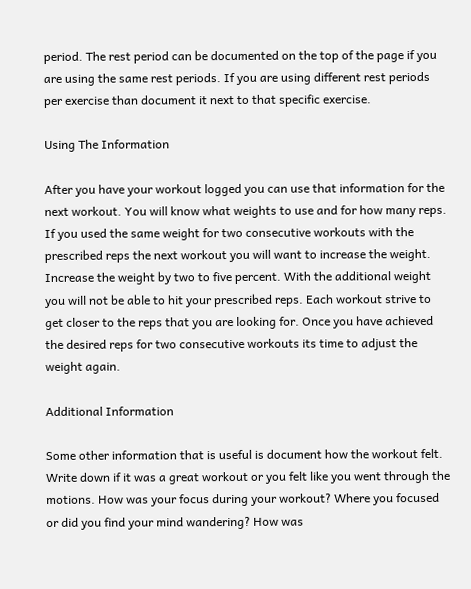period. The rest period can be documented on the top of the page if you are using the same rest periods. If you are using different rest periods per exercise than document it next to that specific exercise.

Using The Information

After you have your workout logged you can use that information for the next workout. You will know what weights to use and for how many reps. If you used the same weight for two consecutive workouts with the prescribed reps the next workout you will want to increase the weight. Increase the weight by two to five percent. With the additional weight you will not be able to hit your prescribed reps. Each workout strive to get closer to the reps that you are looking for. Once you have achieved the desired reps for two consecutive workouts its time to adjust the weight again.

Additional Information

Some other information that is useful is document how the workout felt. Write down if it was a great workout or you felt like you went through the motions. How was your focus during your workout? Where you focused or did you find your mind wandering? How was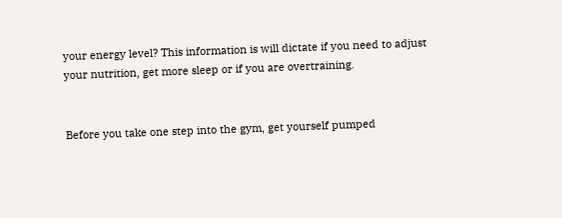your energy level? This information is will dictate if you need to adjust your nutrition, get more sleep or if you are overtraining.


Before you take one step into the gym, get yourself pumped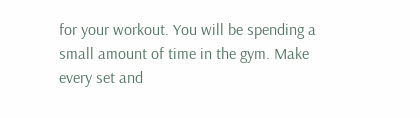for your workout. You will be spending a small amount of time in the gym. Make every set and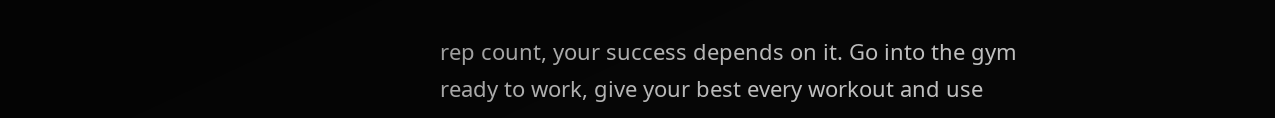rep count, your success depends on it. Go into the gym ready to work, give your best every workout and use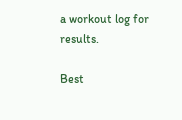a workout log for results.

Best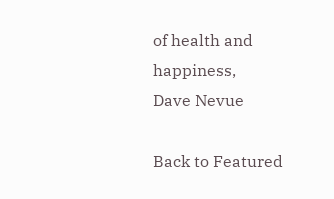of health and happiness,
Dave Nevue

Back to Featured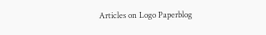Articles on Logo Paperblog